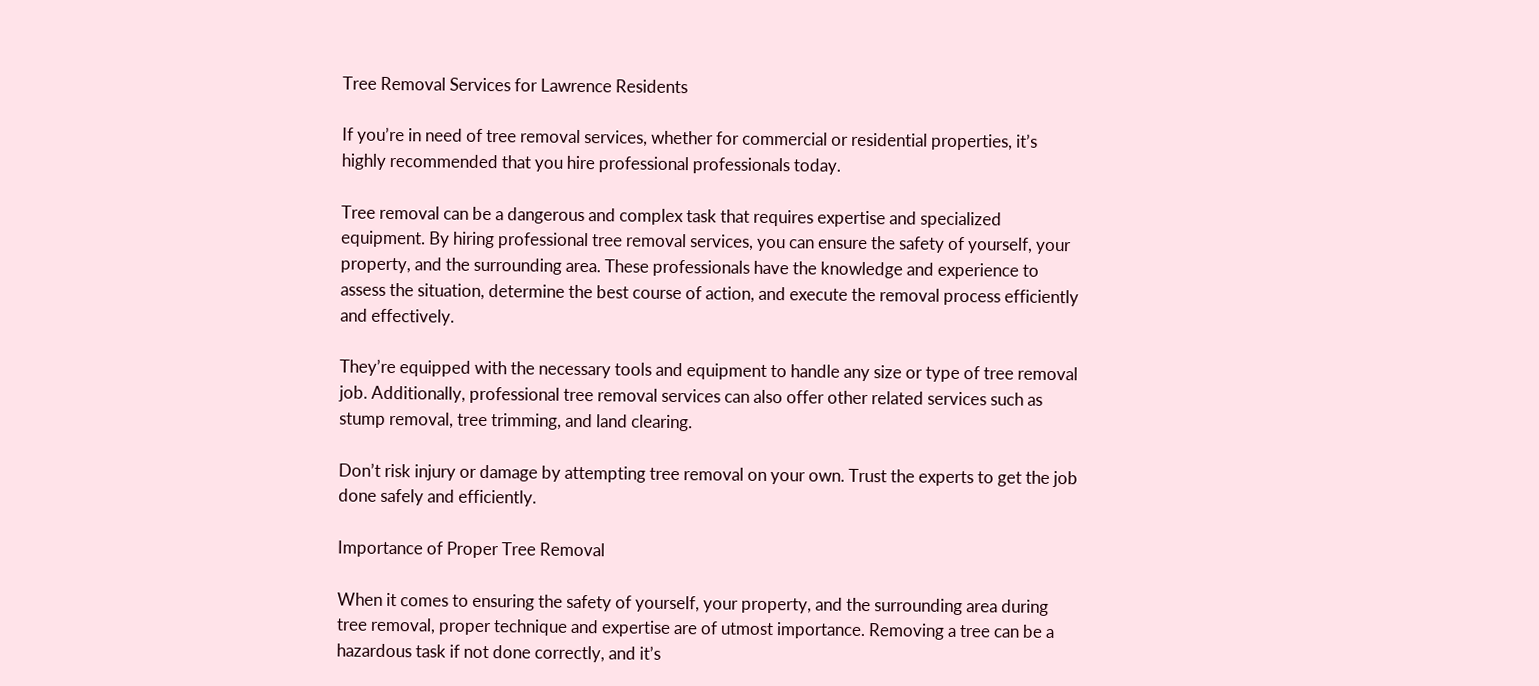Tree Removal Services for Lawrence Residents

If you’re in need of tree removal services, whether for commercial or residential properties, it’s highly recommended that you hire professional professionals today.

Tree removal can be a dangerous and complex task that requires expertise and specialized equipment. By hiring professional tree removal services, you can ensure the safety of yourself, your property, and the surrounding area. These professionals have the knowledge and experience to assess the situation, determine the best course of action, and execute the removal process efficiently and effectively.

They’re equipped with the necessary tools and equipment to handle any size or type of tree removal job. Additionally, professional tree removal services can also offer other related services such as stump removal, tree trimming, and land clearing.

Don’t risk injury or damage by attempting tree removal on your own. Trust the experts to get the job done safely and efficiently.

Importance of Proper Tree Removal

When it comes to ensuring the safety of yourself, your property, and the surrounding area during tree removal, proper technique and expertise are of utmost importance. Removing a tree can be a hazardous task if not done correctly, and it’s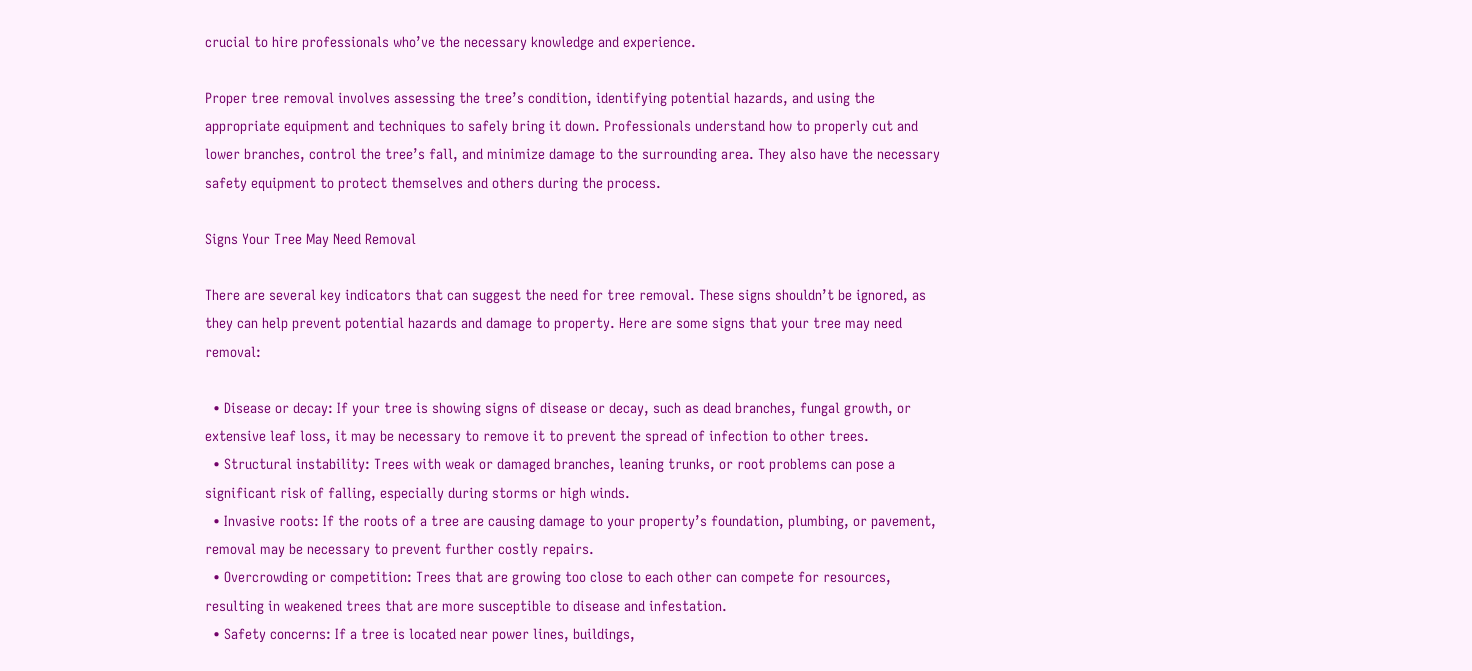crucial to hire professionals who’ve the necessary knowledge and experience.

Proper tree removal involves assessing the tree’s condition, identifying potential hazards, and using the appropriate equipment and techniques to safely bring it down. Professionals understand how to properly cut and lower branches, control the tree’s fall, and minimize damage to the surrounding area. They also have the necessary safety equipment to protect themselves and others during the process.

Signs Your Tree May Need Removal

There are several key indicators that can suggest the need for tree removal. These signs shouldn’t be ignored, as they can help prevent potential hazards and damage to property. Here are some signs that your tree may need removal:

  • Disease or decay: If your tree is showing signs of disease or decay, such as dead branches, fungal growth, or extensive leaf loss, it may be necessary to remove it to prevent the spread of infection to other trees.
  • Structural instability: Trees with weak or damaged branches, leaning trunks, or root problems can pose a significant risk of falling, especially during storms or high winds.
  • Invasive roots: If the roots of a tree are causing damage to your property’s foundation, plumbing, or pavement, removal may be necessary to prevent further costly repairs.
  • Overcrowding or competition: Trees that are growing too close to each other can compete for resources, resulting in weakened trees that are more susceptible to disease and infestation.
  • Safety concerns: If a tree is located near power lines, buildings,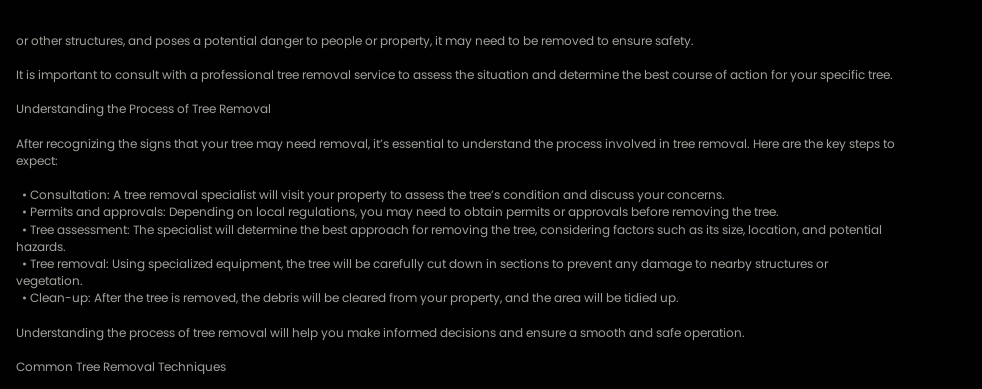or other structures, and poses a potential danger to people or property, it may need to be removed to ensure safety.

It is important to consult with a professional tree removal service to assess the situation and determine the best course of action for your specific tree.

Understanding the Process of Tree Removal

After recognizing the signs that your tree may need removal, it’s essential to understand the process involved in tree removal. Here are the key steps to expect:

  • Consultation: A tree removal specialist will visit your property to assess the tree’s condition and discuss your concerns.
  • Permits and approvals: Depending on local regulations, you may need to obtain permits or approvals before removing the tree.
  • Tree assessment: The specialist will determine the best approach for removing the tree, considering factors such as its size, location, and potential hazards.
  • Tree removal: Using specialized equipment, the tree will be carefully cut down in sections to prevent any damage to nearby structures or vegetation.
  • Clean-up: After the tree is removed, the debris will be cleared from your property, and the area will be tidied up.

Understanding the process of tree removal will help you make informed decisions and ensure a smooth and safe operation.

Common Tree Removal Techniques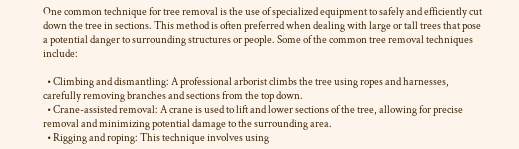One common technique for tree removal is the use of specialized equipment to safely and efficiently cut down the tree in sections. This method is often preferred when dealing with large or tall trees that pose a potential danger to surrounding structures or people. Some of the common tree removal techniques include:

  • Climbing and dismantling: A professional arborist climbs the tree using ropes and harnesses, carefully removing branches and sections from the top down.
  • Crane-assisted removal: A crane is used to lift and lower sections of the tree, allowing for precise removal and minimizing potential damage to the surrounding area.
  • Rigging and roping: This technique involves using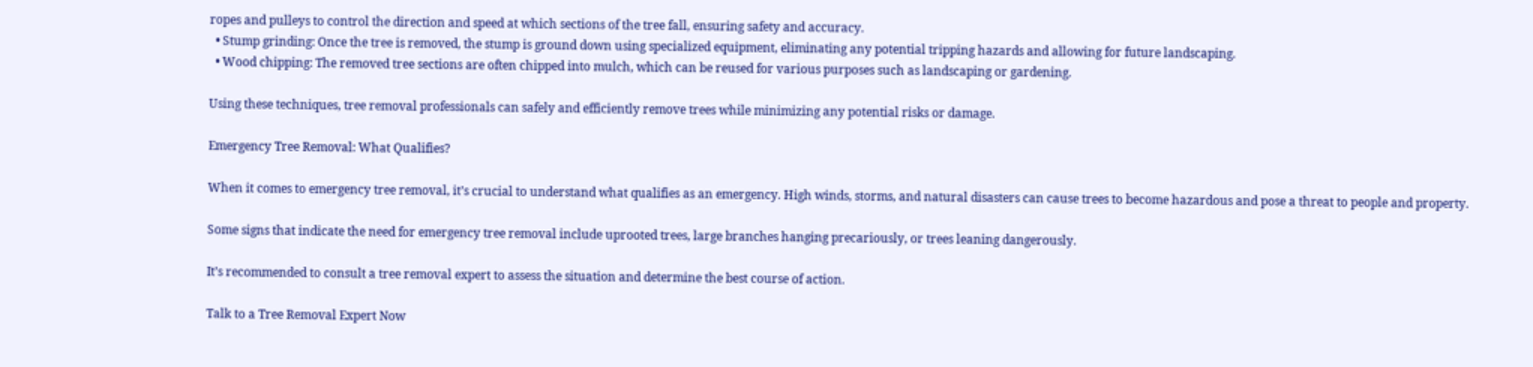ropes and pulleys to control the direction and speed at which sections of the tree fall, ensuring safety and accuracy.
  • Stump grinding: Once the tree is removed, the stump is ground down using specialized equipment, eliminating any potential tripping hazards and allowing for future landscaping.
  • Wood chipping: The removed tree sections are often chipped into mulch, which can be reused for various purposes such as landscaping or gardening.

Using these techniques, tree removal professionals can safely and efficiently remove trees while minimizing any potential risks or damage.

Emergency Tree Removal: What Qualifies?

When it comes to emergency tree removal, it’s crucial to understand what qualifies as an emergency. High winds, storms, and natural disasters can cause trees to become hazardous and pose a threat to people and property.

Some signs that indicate the need for emergency tree removal include uprooted trees, large branches hanging precariously, or trees leaning dangerously.

It’s recommended to consult a tree removal expert to assess the situation and determine the best course of action.

Talk to a Tree Removal Expert Now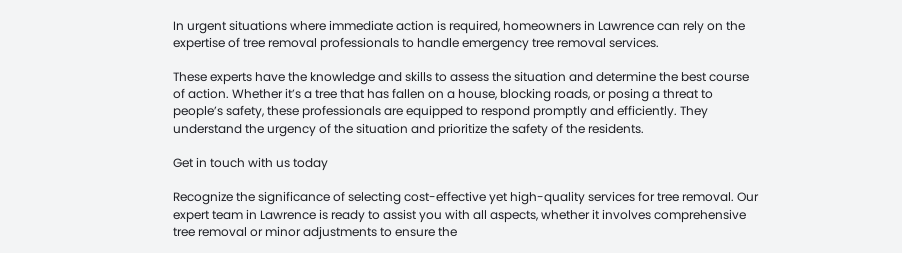In urgent situations where immediate action is required, homeowners in Lawrence can rely on the expertise of tree removal professionals to handle emergency tree removal services.

These experts have the knowledge and skills to assess the situation and determine the best course of action. Whether it’s a tree that has fallen on a house, blocking roads, or posing a threat to people’s safety, these professionals are equipped to respond promptly and efficiently. They understand the urgency of the situation and prioritize the safety of the residents.

Get in touch with us today

Recognize the significance of selecting cost-effective yet high-quality services for tree removal. Our expert team in Lawrence is ready to assist you with all aspects, whether it involves comprehensive tree removal or minor adjustments to ensure the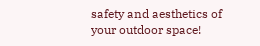safety and aesthetics of your outdoor space!